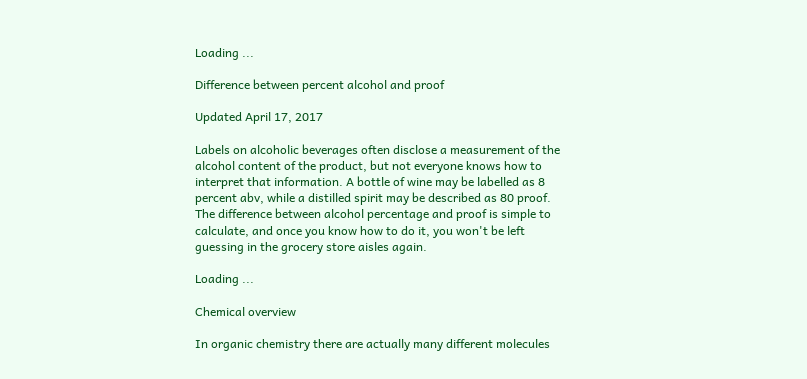Loading ...

Difference between percent alcohol and proof

Updated April 17, 2017

Labels on alcoholic beverages often disclose a measurement of the alcohol content of the product, but not everyone knows how to interpret that information. A bottle of wine may be labelled as 8 percent abv, while a distilled spirit may be described as 80 proof. The difference between alcohol percentage and proof is simple to calculate, and once you know how to do it, you won't be left guessing in the grocery store aisles again.

Loading ...

Chemical overview

In organic chemistry there are actually many different molecules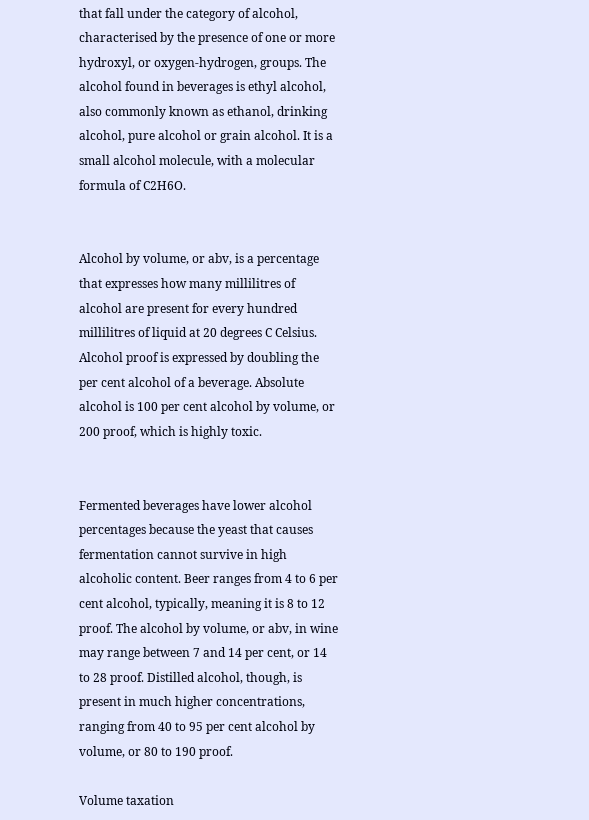that fall under the category of alcohol, characterised by the presence of one or more hydroxyl, or oxygen-hydrogen, groups. The alcohol found in beverages is ethyl alcohol, also commonly known as ethanol, drinking alcohol, pure alcohol or grain alcohol. It is a small alcohol molecule, with a molecular formula of C2H6O.


Alcohol by volume, or abv, is a percentage that expresses how many millilitres of alcohol are present for every hundred millilitres of liquid at 20 degrees C Celsius. Alcohol proof is expressed by doubling the per cent alcohol of a beverage. Absolute alcohol is 100 per cent alcohol by volume, or 200 proof, which is highly toxic.


Fermented beverages have lower alcohol percentages because the yeast that causes fermentation cannot survive in high alcoholic content. Beer ranges from 4 to 6 per cent alcohol, typically, meaning it is 8 to 12 proof. The alcohol by volume, or abv, in wine may range between 7 and 14 per cent, or 14 to 28 proof. Distilled alcohol, though, is present in much higher concentrations, ranging from 40 to 95 per cent alcohol by volume, or 80 to 190 proof.

Volume taxation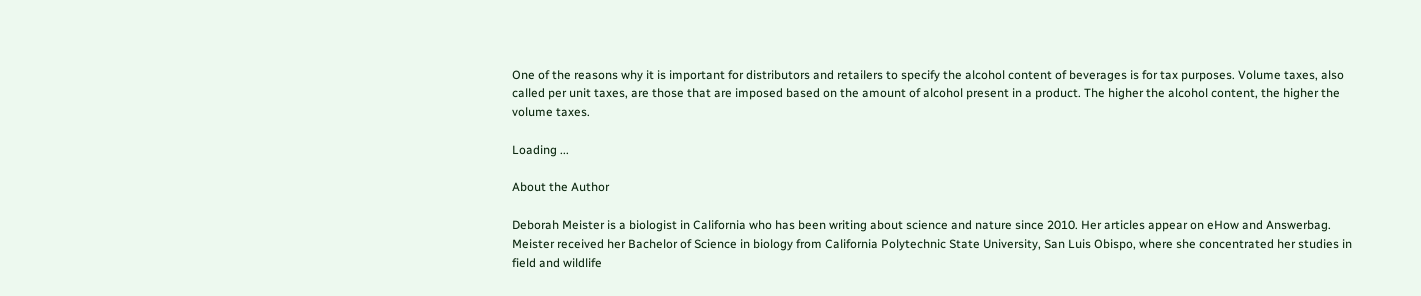One of the reasons why it is important for distributors and retailers to specify the alcohol content of beverages is for tax purposes. Volume taxes, also called per unit taxes, are those that are imposed based on the amount of alcohol present in a product. The higher the alcohol content, the higher the volume taxes.

Loading ...

About the Author

Deborah Meister is a biologist in California who has been writing about science and nature since 2010. Her articles appear on eHow and Answerbag. Meister received her Bachelor of Science in biology from California Polytechnic State University, San Luis Obispo, where she concentrated her studies in field and wildlife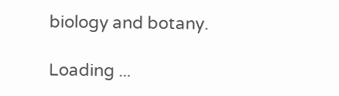biology and botany.

Loading ...